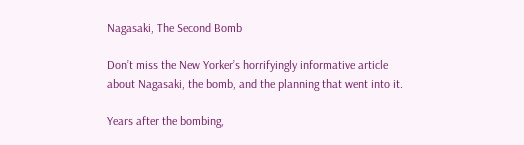Nagasaki, The Second Bomb

Don’t miss the New Yorker’s horrifyingly informative article about Nagasaki, the bomb, and the planning that went into it.

Years after the bombing,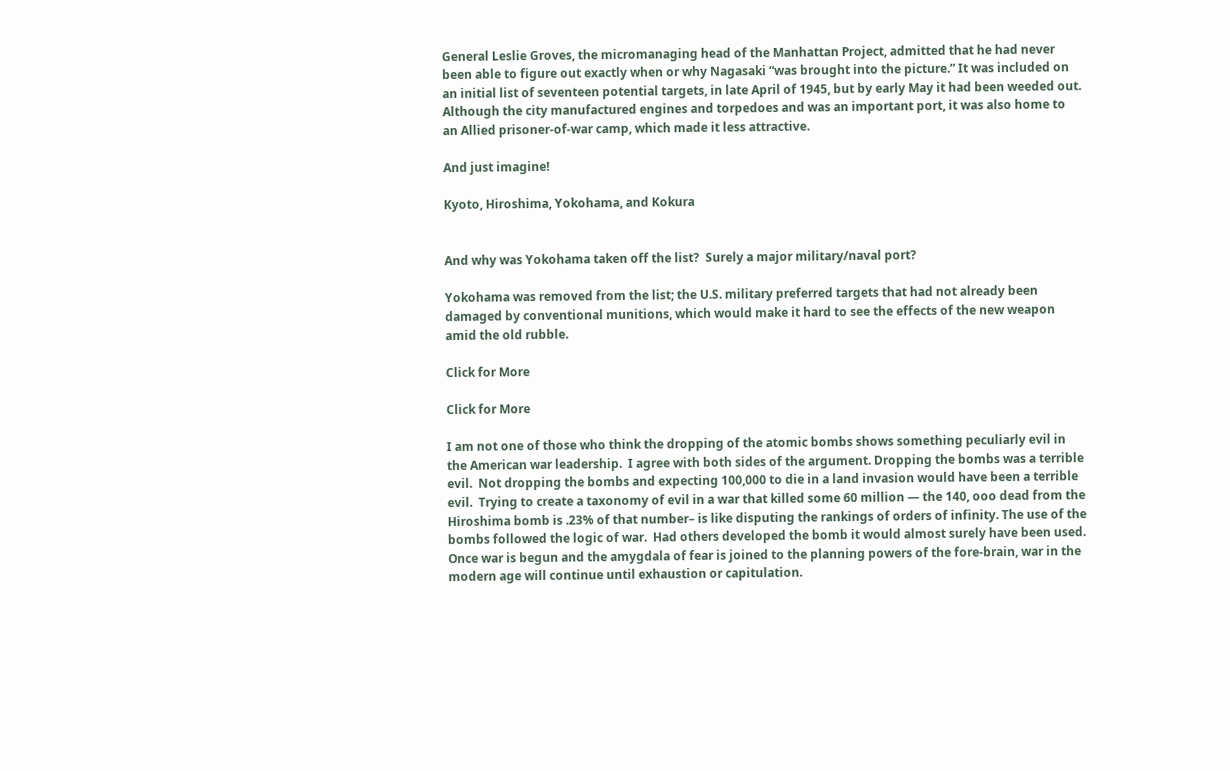General Leslie Groves, the micromanaging head of the Manhattan Project, admitted that he had never been able to figure out exactly when or why Nagasaki “was brought into the picture.” It was included on an initial list of seventeen potential targets, in late April of 1945, but by early May it had been weeded out. Although the city manufactured engines and torpedoes and was an important port, it was also home to an Allied prisoner-of-war camp, which made it less attractive.

And just imagine!

Kyoto, Hiroshima, Yokohama, and Kokura


And why was Yokohama taken off the list?  Surely a major military/naval port?

Yokohama was removed from the list; the U.S. military preferred targets that had not already been damaged by conventional munitions, which would make it hard to see the effects of the new weapon amid the old rubble.

Click for More

Click for More

I am not one of those who think the dropping of the atomic bombs shows something peculiarly evil in the American war leadership.  I agree with both sides of the argument. Dropping the bombs was a terrible evil.  Not dropping the bombs and expecting 100,000 to die in a land invasion would have been a terrible evil.  Trying to create a taxonomy of evil in a war that killed some 60 million — the 140, ooo dead from the Hiroshima bomb is .23% of that number– is like disputing the rankings of orders of infinity. The use of the bombs followed the logic of war.  Had others developed the bomb it would almost surely have been used. Once war is begun and the amygdala of fear is joined to the planning powers of the fore-brain, war in the modern age will continue until exhaustion or capitulation.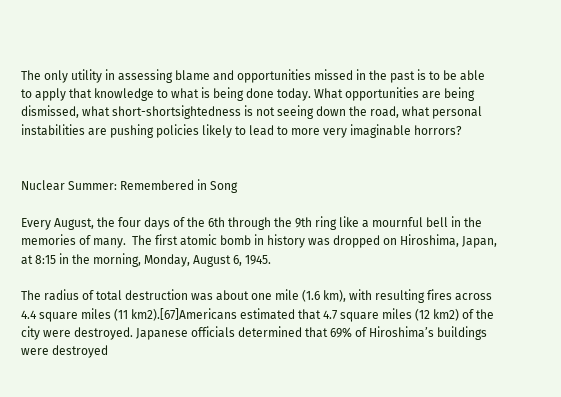The only utility in assessing blame and opportunities missed in the past is to be able to apply that knowledge to what is being done today. What opportunities are being dismissed, what short-shortsightedness is not seeing down the road, what personal instabilities are pushing policies likely to lead to more very imaginable horrors?


Nuclear Summer: Remembered in Song

Every August, the four days of the 6th through the 9th ring like a mournful bell in the memories of many.  The first atomic bomb in history was dropped on Hiroshima, Japan, at 8:15 in the morning, Monday, August 6, 1945.

The radius of total destruction was about one mile (1.6 km), with resulting fires across 4.4 square miles (11 km2).[67]Americans estimated that 4.7 square miles (12 km2) of the city were destroyed. Japanese officials determined that 69% of Hiroshima’s buildings were destroyed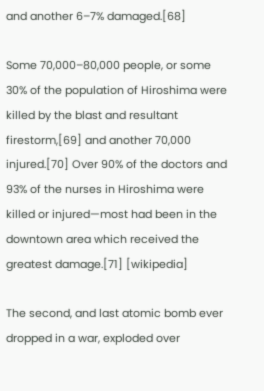and another 6–7% damaged.[68]

Some 70,000–80,000 people, or some 30% of the population of Hiroshima were killed by the blast and resultant firestorm,[69] and another 70,000 injured.[70] Over 90% of the doctors and 93% of the nurses in Hiroshima were killed or injured—most had been in the downtown area which received the greatest damage.[71] [wikipedia]

The second, and last atomic bomb ever dropped in a war, exploded over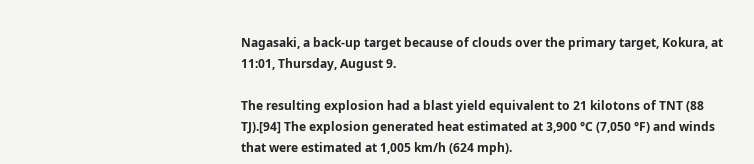Nagasaki, a back-up target because of clouds over the primary target, Kokura, at 11:01, Thursday, August 9.

The resulting explosion had a blast yield equivalent to 21 kilotons of TNT (88 TJ).[94] The explosion generated heat estimated at 3,900 °C (7,050 °F) and winds that were estimated at 1,005 km/h (624 mph).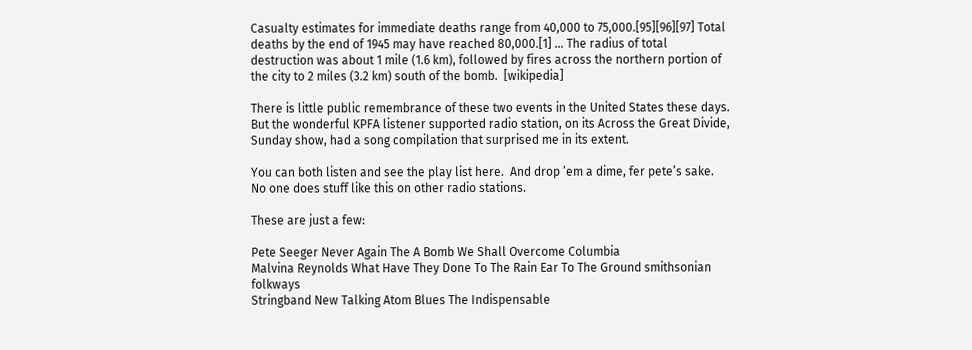Casualty estimates for immediate deaths range from 40,000 to 75,000.[95][96][97] Total deaths by the end of 1945 may have reached 80,000.[1] … The radius of total destruction was about 1 mile (1.6 km), followed by fires across the northern portion of the city to 2 miles (3.2 km) south of the bomb.  [wikipedia]

There is little public remembrance of these two events in the United States these days.  But the wonderful KPFA listener supported radio station, on its Across the Great Divide, Sunday show, had a song compilation that surprised me in its extent.

You can both listen and see the play list here.  And drop ’em a dime, fer pete’s sake.  No one does stuff like this on other radio stations.

These are just a few:

Pete Seeger Never Again The A Bomb We Shall Overcome Columbia
Malvina Reynolds What Have They Done To The Rain Ear To The Ground smithsonian folkways
Stringband New Talking Atom Blues The Indispensable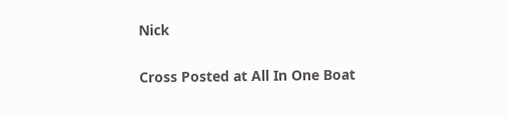Nick

Cross Posted at All In One Boat